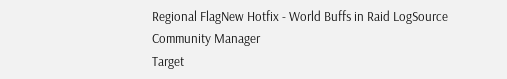Regional FlagNew Hotfix - World Buffs in Raid LogSource
Community Manager
Target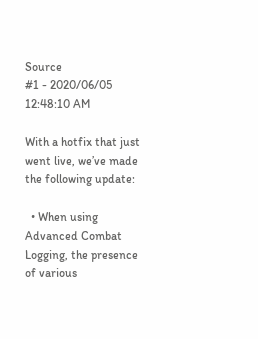Source
#1 - 2020/06/05 12:48:10 AM

With a hotfix that just went live, we’ve made the following update:

  • When using Advanced Combat Logging, the presence of various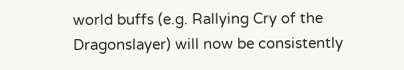world buffs (e.g. Rallying Cry of the Dragonslayer) will now be consistently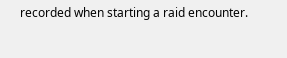recorded when starting a raid encounter.